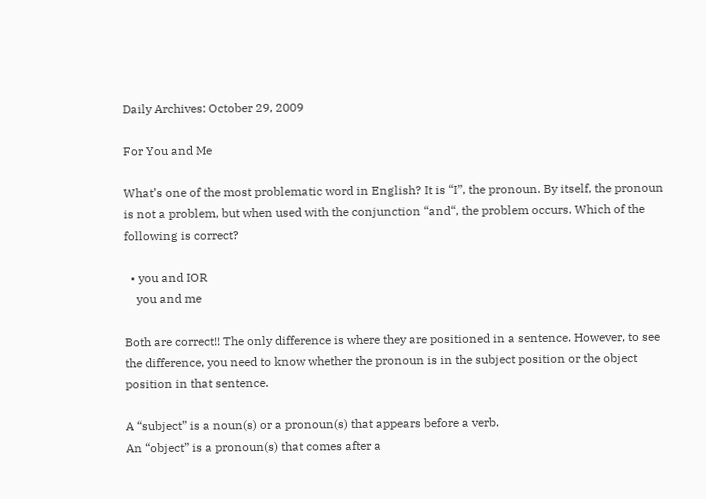Daily Archives: October 29, 2009

For You and Me

What’s one of the most problematic word in English? It is “I”, the pronoun. By itself, the pronoun is not a problem, but when used with the conjunction “and“, the problem occurs. Which of the following is correct?

  • you and IOR
    you and me

Both are correct!! The only difference is where they are positioned in a sentence. However, to see the difference, you need to know whether the pronoun is in the subject position or the object position in that sentence.

A “subject” is a noun(s) or a pronoun(s) that appears before a verb.
An “object” is a pronoun(s) that comes after a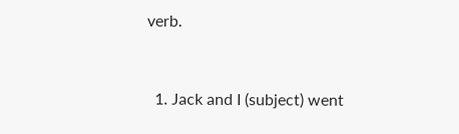verb.


  1. Jack and I (subject) went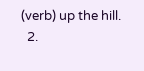(verb) up the hill.
  2.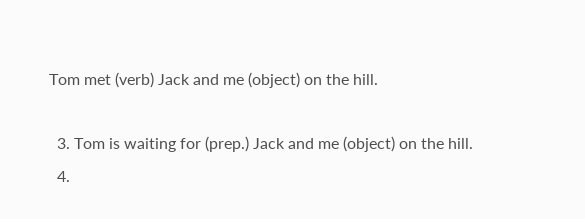Tom met (verb) Jack and me (object) on the hill.

  3. Tom is waiting for (prep.) Jack and me (object) on the hill.
  4.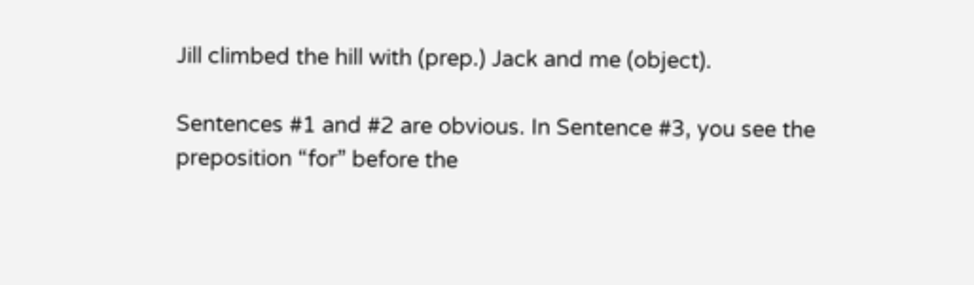Jill climbed the hill with (prep.) Jack and me (object).

Sentences #1 and #2 are obvious. In Sentence #3, you see the preposition “for” before the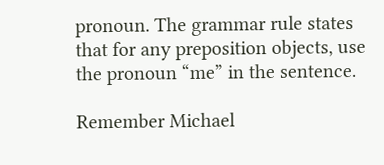pronoun. The grammar rule states that for any preposition objects, use the pronoun “me” in the sentence.

Remember Michael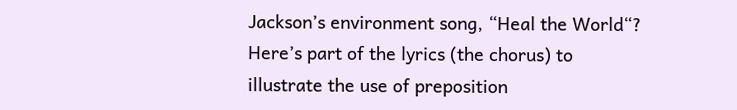Jackson’s environment song, “Heal the World“? Here’s part of the lyrics (the chorus) to illustrate the use of preposition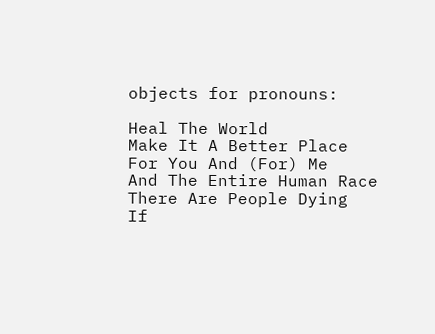objects for pronouns:

Heal The World
Make It A Better Place
For You And (For) Me
And The Entire Human Race
There Are People Dying
If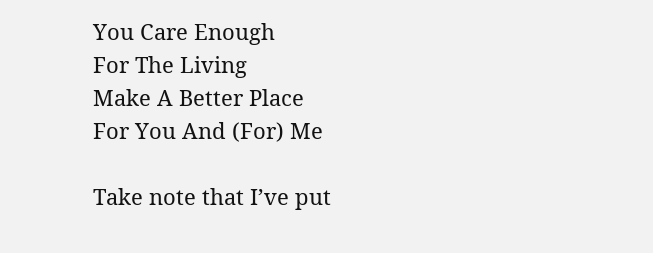You Care Enough
For The Living
Make A Better Place
For You And (For) Me

Take note that I’ve put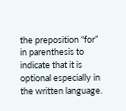the preposition “for” in parenthesis to indicate that it is optional especially in the written language.